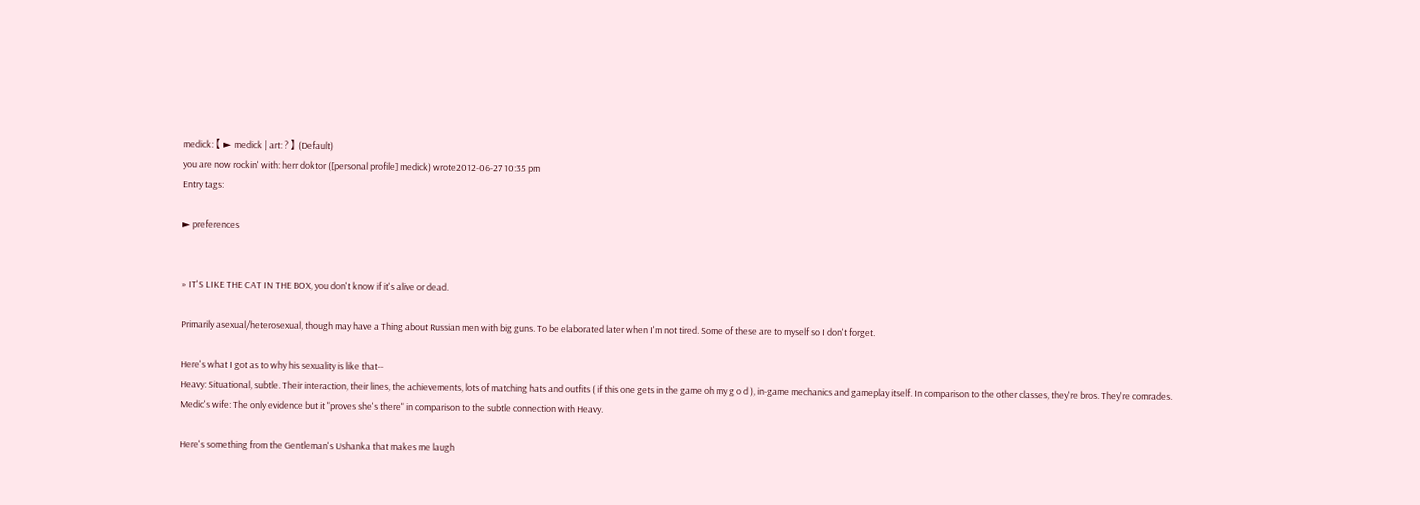medick: 【 ► medick | art: ? 】 (Default)
you are now rockin' with: herr doktor ([personal profile] medick) wrote2012-06-27 10:35 pm
Entry tags:

► preferences


» IT'S LIKE THE CAT IN THE BOX, you don't know if it's alive or dead.

Primarily asexual/heterosexual, though may have a Thing about Russian men with big guns. To be elaborated later when I'm not tired. Some of these are to myself so I don't forget.

Here's what I got as to why his sexuality is like that--
Heavy: Situational, subtle. Their interaction, their lines, the achievements, lots of matching hats and outfits ( if this one gets in the game oh my g o d ), in-game mechanics and gameplay itself. In comparison to the other classes, they're bros. They're comrades.
Medic's wife: The only evidence but it "proves she's there" in comparison to the subtle connection with Heavy.

Here's something from the Gentleman's Ushanka that makes me laugh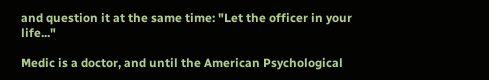and question it at the same time: "Let the officer in your life..."

Medic is a doctor, and until the American Psychological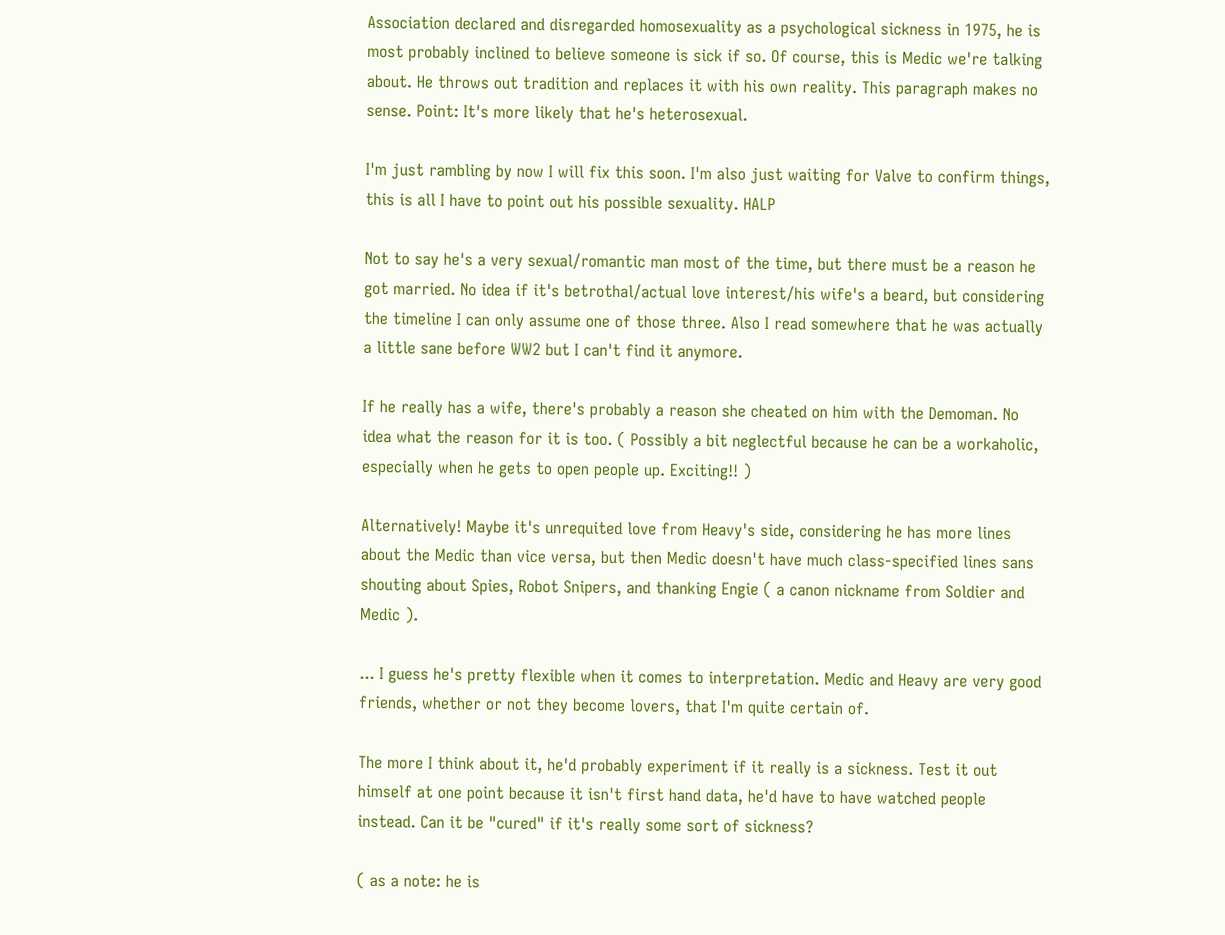Association declared and disregarded homosexuality as a psychological sickness in 1975, he is most probably inclined to believe someone is sick if so. Of course, this is Medic we're talking about. He throws out tradition and replaces it with his own reality. This paragraph makes no sense. Point: It's more likely that he's heterosexual.

I'm just rambling by now I will fix this soon. I'm also just waiting for Valve to confirm things, this is all I have to point out his possible sexuality. HALP

Not to say he's a very sexual/romantic man most of the time, but there must be a reason he got married. No idea if it's betrothal/actual love interest/his wife's a beard, but considering the timeline I can only assume one of those three. Also I read somewhere that he was actually a little sane before WW2 but I can't find it anymore.

If he really has a wife, there's probably a reason she cheated on him with the Demoman. No idea what the reason for it is too. ( Possibly a bit neglectful because he can be a workaholic, especially when he gets to open people up. Exciting!! )

Alternatively! Maybe it's unrequited love from Heavy's side, considering he has more lines about the Medic than vice versa, but then Medic doesn't have much class-specified lines sans shouting about Spies, Robot Snipers, and thanking Engie ( a canon nickname from Soldier and Medic ).

... I guess he's pretty flexible when it comes to interpretation. Medic and Heavy are very good friends, whether or not they become lovers, that I'm quite certain of.

The more I think about it, he'd probably experiment if it really is a sickness. Test it out himself at one point because it isn't first hand data, he'd have to have watched people instead. Can it be "cured" if it's really some sort of sickness?

( as a note: he is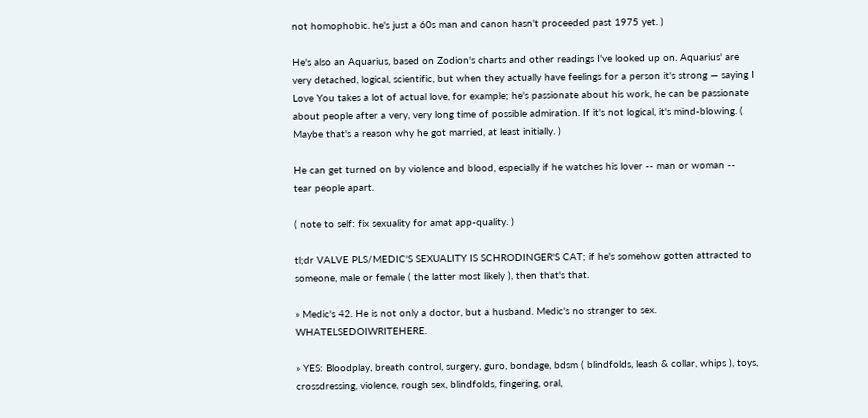not homophobic. he's just a 60s man and canon hasn't proceeded past 1975 yet. )

He's also an Aquarius, based on Zodion's charts and other readings I've looked up on. Aquarius' are very detached, logical, scientific, but when they actually have feelings for a person it's strong — saying I Love You takes a lot of actual love, for example; he's passionate about his work, he can be passionate about people after a very, very long time of possible admiration. If it's not logical, it's mind-blowing. ( Maybe that's a reason why he got married, at least initially. )

He can get turned on by violence and blood, especially if he watches his lover -- man or woman -- tear people apart.

( note to self: fix sexuality for amat app-quality. )

tl;dr VALVE PLS/MEDIC'S SEXUALITY IS SCHRODINGER'S CAT; if he's somehow gotten attracted to someone, male or female ( the latter most likely ), then that's that.

» Medic's 42. He is not only a doctor, but a husband. Medic's no stranger to sex. WHATELSEDOIWRITEHERE.

» YES: Bloodplay, breath control, surgery, guro, bondage, bdsm ( blindfolds, leash & collar, whips ), toys, crossdressing, violence, rough sex, blindfolds, fingering, oral,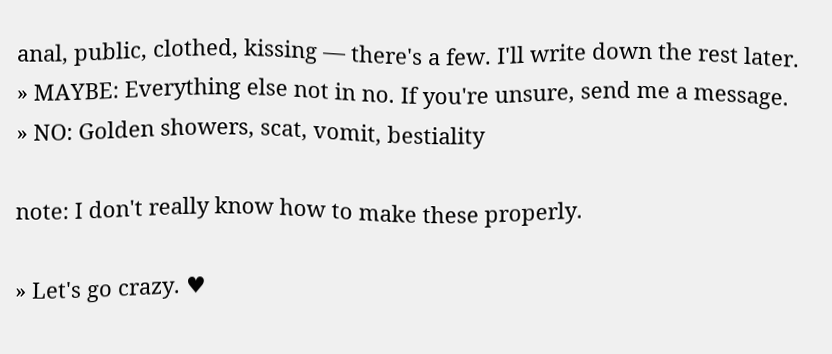anal, public, clothed, kissing — there's a few. I'll write down the rest later.
» MAYBE: Everything else not in no. If you're unsure, send me a message.
» NO: Golden showers, scat, vomit, bestiality

note: I don't really know how to make these properly.

» Let's go crazy. ♥